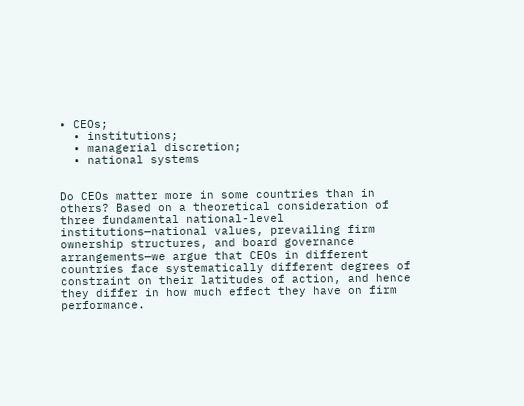• CEOs;
  • institutions;
  • managerial discretion;
  • national systems


Do CEOs matter more in some countries than in others? Based on a theoretical consideration of three fundamental national-level institutions—national values, prevailing firm ownership structures, and board governance arrangements—we argue that CEOs in different countries face systematically different degrees of constraint on their latitudes of action, and hence they differ in how much effect they have on firm performance.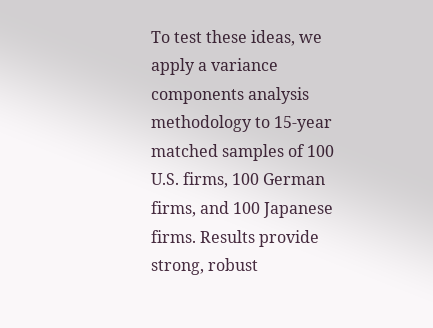To test these ideas, we apply a variance components analysis methodology to 15-year matched samples of 100 U.S. firms, 100 German firms, and 100 Japanese firms. Results provide strong, robust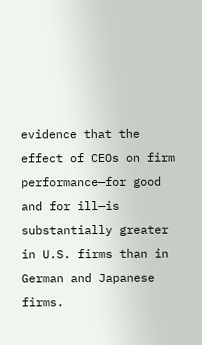evidence that the effect of CEOs on firm performance—for good and for ill—is substantially greater in U.S. firms than in German and Japanese firms.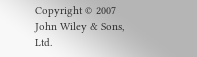Copyright © 2007 John Wiley & Sons, Ltd.